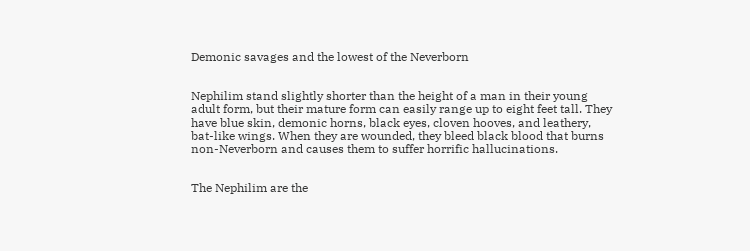Demonic savages and the lowest of the Neverborn


Nephilim stand slightly shorter than the height of a man in their young adult form, but their mature form can easily range up to eight feet tall. They have blue skin, demonic horns, black eyes, cloven hooves, and leathery, bat-like wings. When they are wounded, they bleed black blood that burns non-Neverborn and causes them to suffer horrific hallucinations.


The Nephilim are the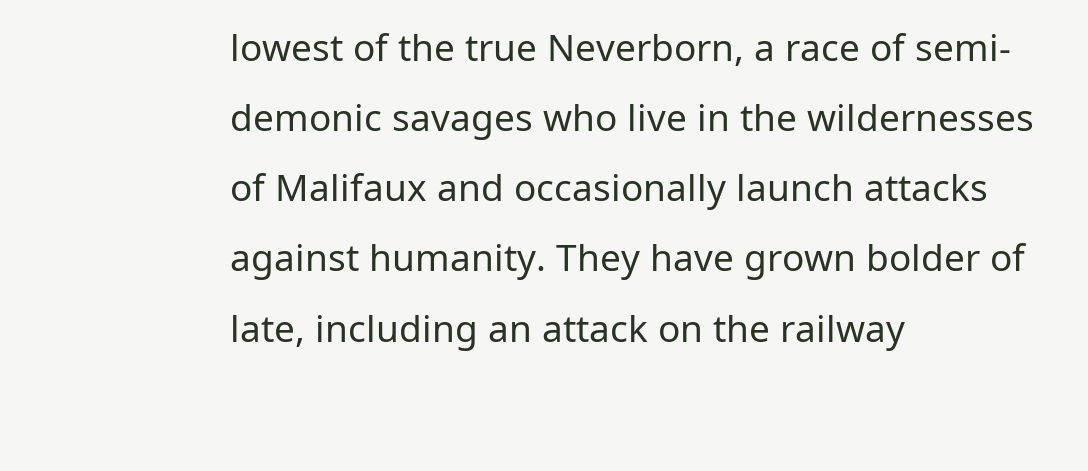lowest of the true Neverborn, a race of semi-demonic savages who live in the wildernesses of Malifaux and occasionally launch attacks against humanity. They have grown bolder of late, including an attack on the railway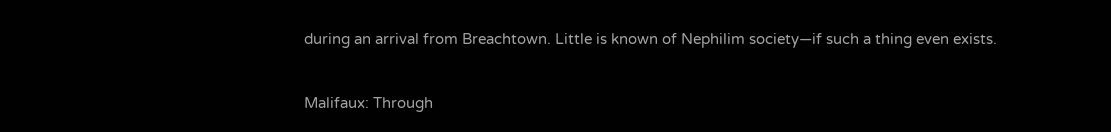during an arrival from Breachtown. Little is known of Nephilim society—if such a thing even exists.


Malifaux: Through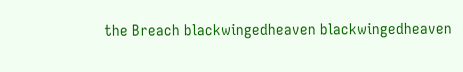the Breach blackwingedheaven blackwingedheaven